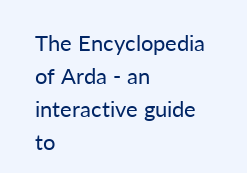The Encyclopedia of Arda - an interactive guide to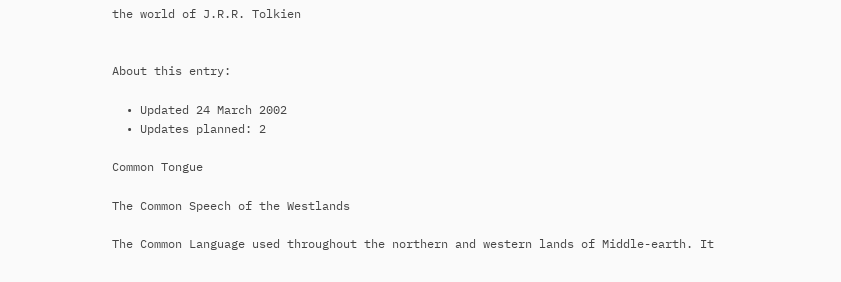the world of J.R.R. Tolkien


About this entry:

  • Updated 24 March 2002
  • Updates planned: 2

Common Tongue

The Common Speech of the Westlands

The Common Language used throughout the northern and western lands of Middle-earth. It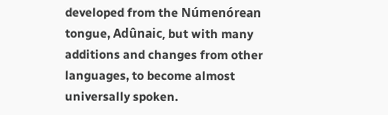developed from the Númenórean tongue, Adûnaic, but with many additions and changes from other languages, to become almost universally spoken.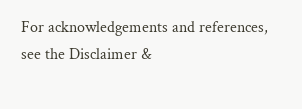For acknowledgements and references, see the Disclaimer &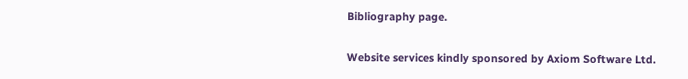Bibliography page.

Website services kindly sponsored by Axiom Software Ltd.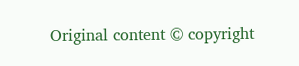Original content © copyright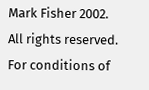Mark Fisher 2002. All rights reserved. For conditions of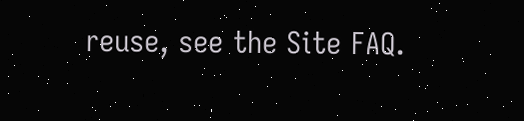reuse, see the Site FAQ.